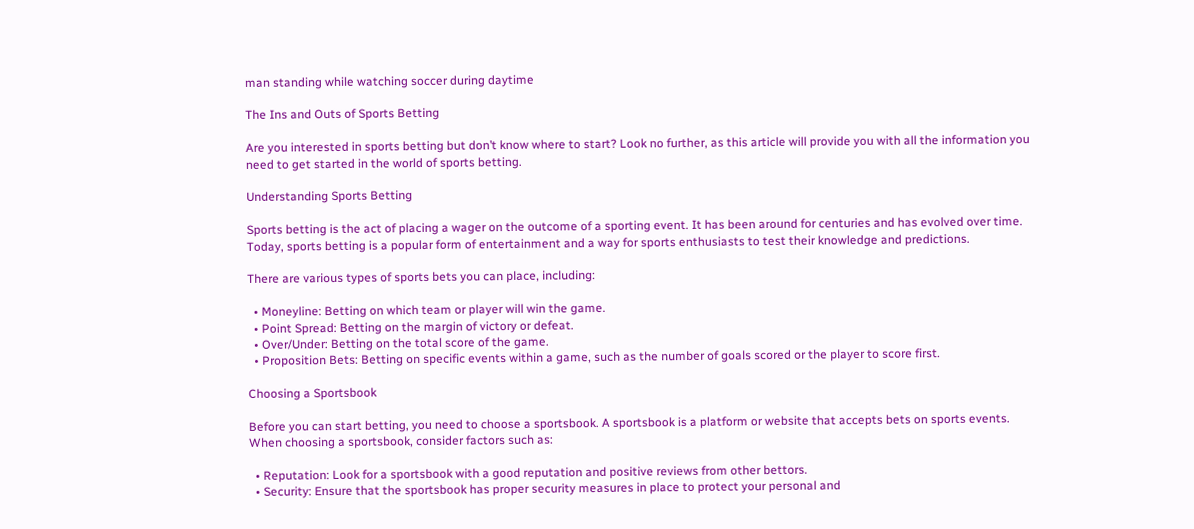man standing while watching soccer during daytime

The Ins and Outs of Sports Betting

Are you interested in sports betting but don’t know where to start? Look no further, as this article will provide you with all the information you need to get started in the world of sports betting.

Understanding Sports Betting

Sports betting is the act of placing a wager on the outcome of a sporting event. It has been around for centuries and has evolved over time. Today, sports betting is a popular form of entertainment and a way for sports enthusiasts to test their knowledge and predictions.

There are various types of sports bets you can place, including:

  • Moneyline: Betting on which team or player will win the game.
  • Point Spread: Betting on the margin of victory or defeat.
  • Over/Under: Betting on the total score of the game.
  • Proposition Bets: Betting on specific events within a game, such as the number of goals scored or the player to score first.

Choosing a Sportsbook

Before you can start betting, you need to choose a sportsbook. A sportsbook is a platform or website that accepts bets on sports events. When choosing a sportsbook, consider factors such as:

  • Reputation: Look for a sportsbook with a good reputation and positive reviews from other bettors.
  • Security: Ensure that the sportsbook has proper security measures in place to protect your personal and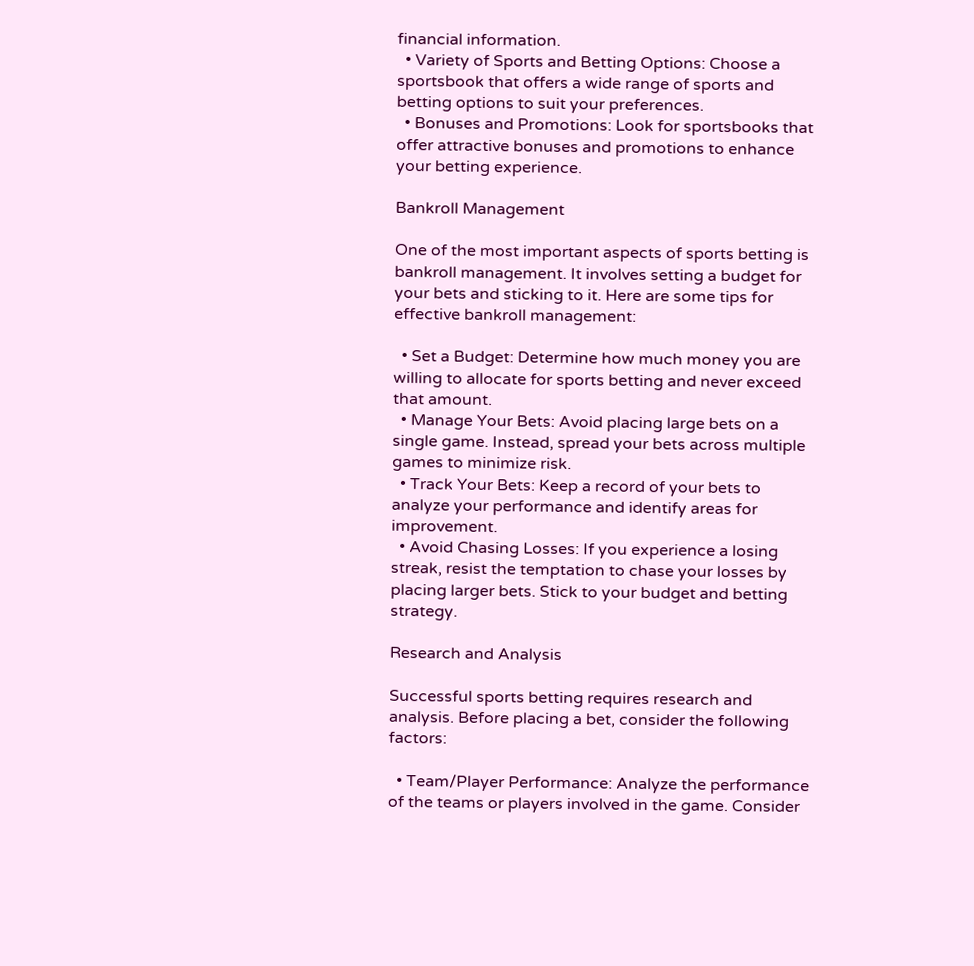financial information.
  • Variety of Sports and Betting Options: Choose a sportsbook that offers a wide range of sports and betting options to suit your preferences.
  • Bonuses and Promotions: Look for sportsbooks that offer attractive bonuses and promotions to enhance your betting experience.

Bankroll Management

One of the most important aspects of sports betting is bankroll management. It involves setting a budget for your bets and sticking to it. Here are some tips for effective bankroll management:

  • Set a Budget: Determine how much money you are willing to allocate for sports betting and never exceed that amount.
  • Manage Your Bets: Avoid placing large bets on a single game. Instead, spread your bets across multiple games to minimize risk.
  • Track Your Bets: Keep a record of your bets to analyze your performance and identify areas for improvement.
  • Avoid Chasing Losses: If you experience a losing streak, resist the temptation to chase your losses by placing larger bets. Stick to your budget and betting strategy.

Research and Analysis

Successful sports betting requires research and analysis. Before placing a bet, consider the following factors:

  • Team/Player Performance: Analyze the performance of the teams or players involved in the game. Consider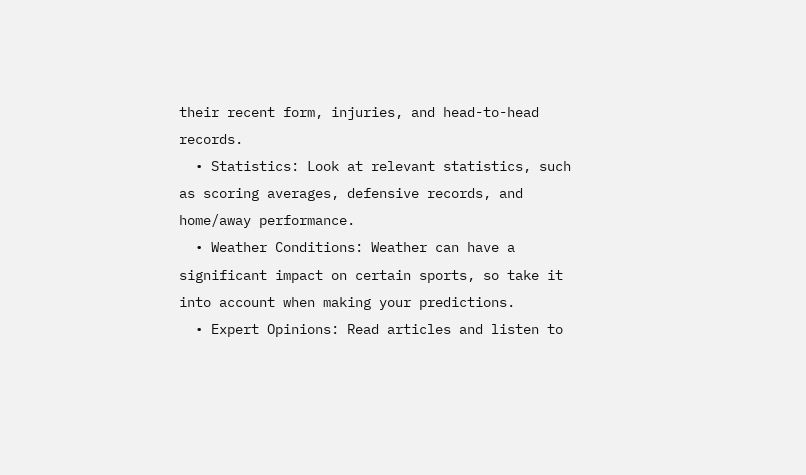their recent form, injuries, and head-to-head records.
  • Statistics: Look at relevant statistics, such as scoring averages, defensive records, and home/away performance.
  • Weather Conditions: Weather can have a significant impact on certain sports, so take it into account when making your predictions.
  • Expert Opinions: Read articles and listen to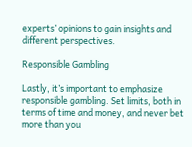experts’ opinions to gain insights and different perspectives.

Responsible Gambling

Lastly, it’s important to emphasize responsible gambling. Set limits, both in terms of time and money, and never bet more than you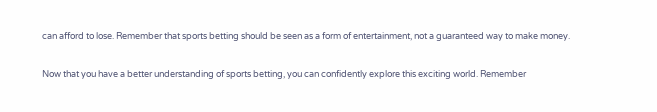can afford to lose. Remember that sports betting should be seen as a form of entertainment, not a guaranteed way to make money.

Now that you have a better understanding of sports betting, you can confidently explore this exciting world. Remember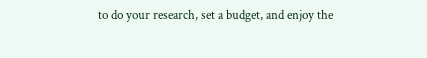to do your research, set a budget, and enjoy the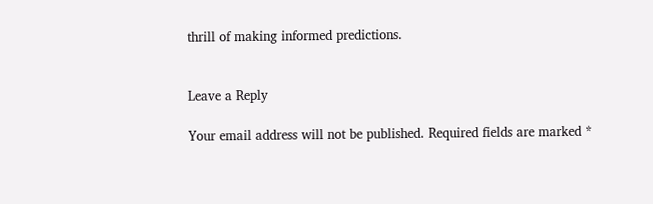thrill of making informed predictions.


Leave a Reply

Your email address will not be published. Required fields are marked *